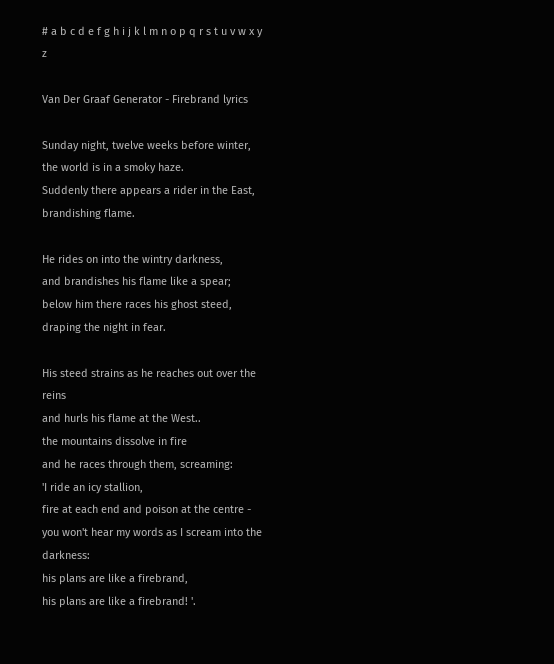# a b c d e f g h i j k l m n o p q r s t u v w x y z

Van Der Graaf Generator - Firebrand lyrics

Sunday night, twelve weeks before winter,
the world is in a smoky haze.
Suddenly there appears a rider in the East,
brandishing flame.

He rides on into the wintry darkness,
and brandishes his flame like a spear;
below him there races his ghost steed,
draping the night in fear.

His steed strains as he reaches out over the reins
and hurls his flame at the West..
the mountains dissolve in fire
and he races through them, screaming:
'I ride an icy stallion,
fire at each end and poison at the centre -
you won't hear my words as I scream into the darkness:
his plans are like a firebrand,
his plans are like a firebrand! '.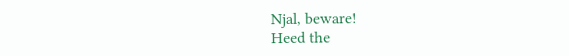Njal, beware!
Heed the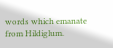words which emanate from Hildiglum.